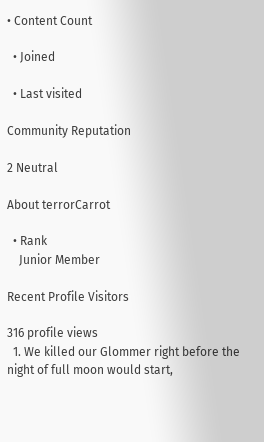• Content Count

  • Joined

  • Last visited

Community Reputation

2 Neutral

About terrorCarrot

  • Rank
    Junior Member

Recent Profile Visitors

316 profile views
  1. We killed our Glommer right before the night of full moon would start,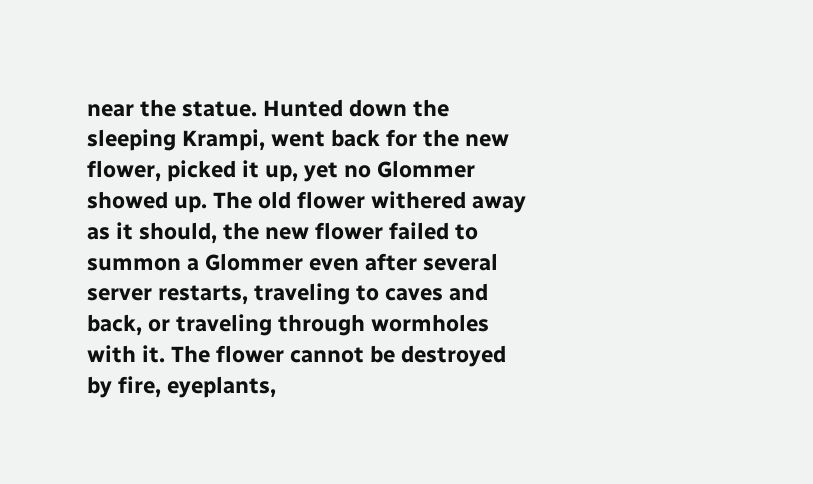near the statue. Hunted down the sleeping Krampi, went back for the new flower, picked it up, yet no Glommer showed up. The old flower withered away as it should, the new flower failed to summon a Glommer even after several server restarts, traveling to caves and back, or traveling through wormholes with it. The flower cannot be destroyed by fire, eyeplants,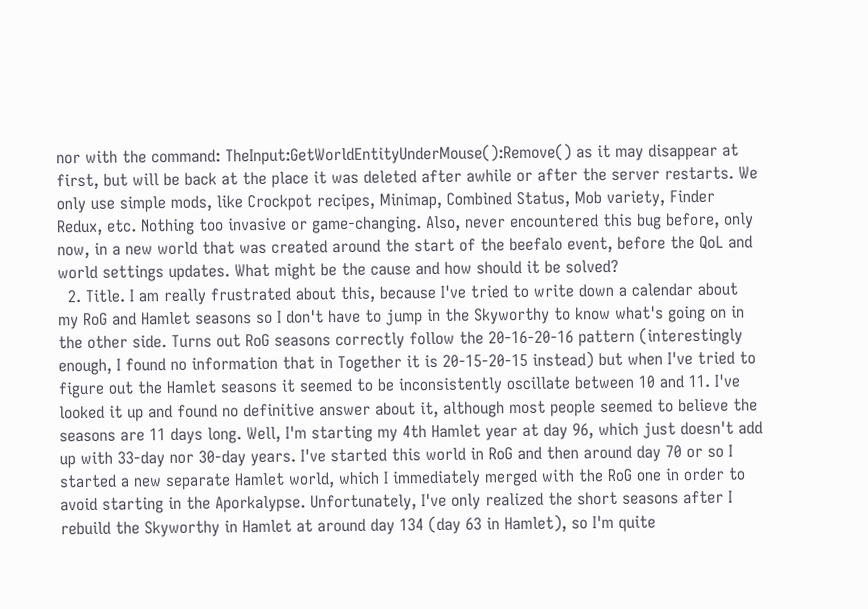nor with the command: TheInput:GetWorldEntityUnderMouse():Remove() as it may disappear at first, but will be back at the place it was deleted after awhile or after the server restarts. We only use simple mods, like Crockpot recipes, Minimap, Combined Status, Mob variety, Finder Redux, etc. Nothing too invasive or game-changing. Also, never encountered this bug before, only now, in a new world that was created around the start of the beefalo event, before the QoL and world settings updates. What might be the cause and how should it be solved?
  2. Title. I am really frustrated about this, because I've tried to write down a calendar about my RoG and Hamlet seasons so I don't have to jump in the Skyworthy to know what's going on in the other side. Turns out RoG seasons correctly follow the 20-16-20-16 pattern (interestingly enough, I found no information that in Together it is 20-15-20-15 instead) but when I've tried to figure out the Hamlet seasons it seemed to be inconsistently oscillate between 10 and 11. I've looked it up and found no definitive answer about it, although most people seemed to believe the seasons are 11 days long. Well, I'm starting my 4th Hamlet year at day 96, which just doesn't add up with 33-day nor 30-day years. I've started this world in RoG and then around day 70 or so I started a new separate Hamlet world, which I immediately merged with the RoG one in order to avoid starting in the Aporkalypse. Unfortunately, I've only realized the short seasons after I rebuild the Skyworthy in Hamlet at around day 134 (day 63 in Hamlet), so I'm quite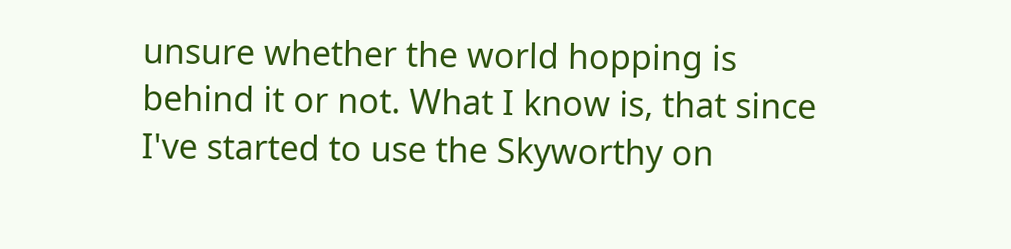unsure whether the world hopping is behind it or not. What I know is, that since I've started to use the Skyworthy on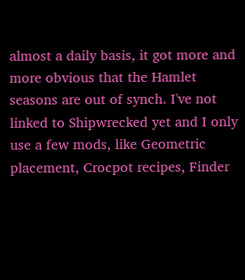almost a daily basis, it got more and more obvious that the Hamlet seasons are out of synch. I've not linked to Shipwrecked yet and I only use a few mods, like Geometric placement, Crocpot recipes, Finder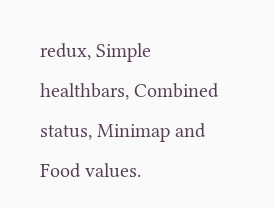redux, Simple healthbars, Combined status, Minimap and Food values.